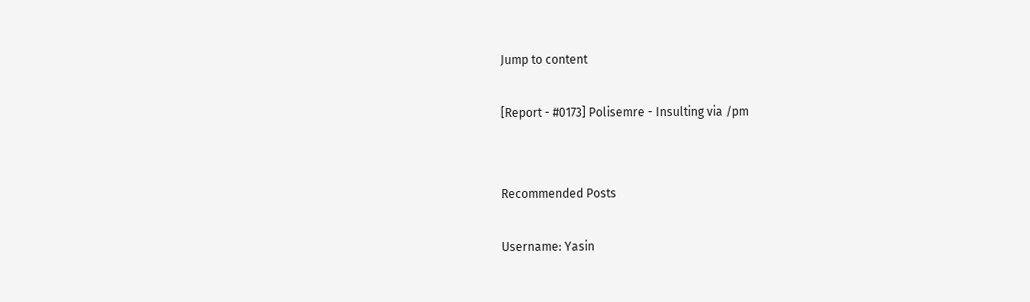Jump to content

[Report - #0173] Polisemre - Insulting via /pm


Recommended Posts

Username: Yasin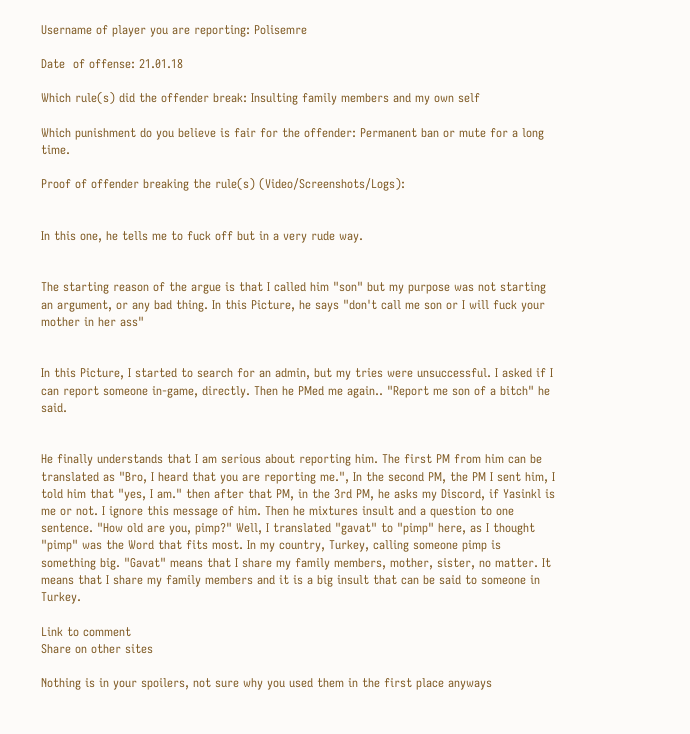Username of player you are reporting: Polisemre

Date  of offense: 21.01.18

Which rule(s) did the offender break: Insulting family members and my own self

Which punishment do you believe is fair for the offender: Permanent ban or mute for a long time.

Proof of offender breaking the rule(s) (Video/Screenshots/Logs):


In this one, he tells me to fuck off but in a very rude way.


The starting reason of the argue is that I called him "son" but my purpose was not starting an argument, or any bad thing. In this Picture, he says "don't call me son or I will fuck your mother in her ass"


In this Picture, I started to search for an admin, but my tries were unsuccessful. I asked if I can report someone in-game, directly. Then he PMed me again.. "Report me son of a bitch" he said.


He finally understands that I am serious about reporting him. The first PM from him can be translated as "Bro, I heard that you are reporting me.", In the second PM, the PM I sent him, I told him that "yes, I am." then after that PM, in the 3rd PM, he asks my Discord, if Yasinkl is me or not. I ignore this message of him. Then he mixtures insult and a question to one sentence. "How old are you, pimp?" Well, I translated "gavat" to "pimp" here, as I thought "pimp" was the Word that fits most. In my country, Turkey, calling someone pimp is something big. "Gavat" means that I share my family members, mother, sister, no matter. It means that I share my family members and it is a big insult that can be said to someone in Turkey.

Link to comment
Share on other sites

Nothing is in your spoilers, not sure why you used them in the first place anyways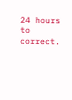24 hours to correct.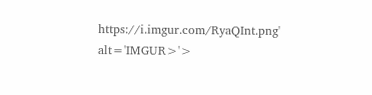https://i.imgur.com/RyaQInt.png' alt='IMGUR>'>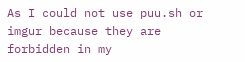As I could not use puu.sh or imgur because they are forbidden in my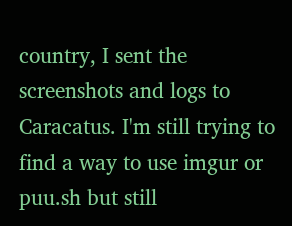country, I sent the screenshots and logs to Caracatus. I'm still trying to find a way to use imgur or puu.sh but still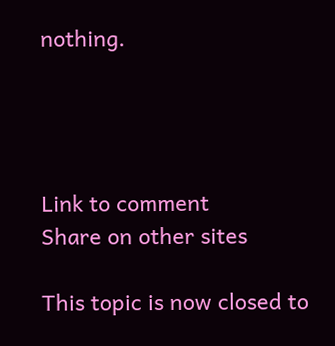nothing.




Link to comment
Share on other sites

This topic is now closed to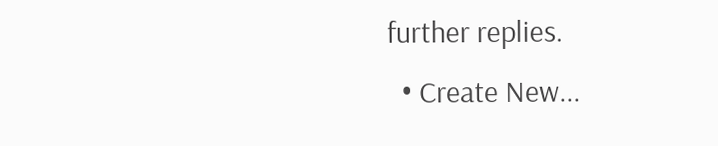further replies.
  • Create New...